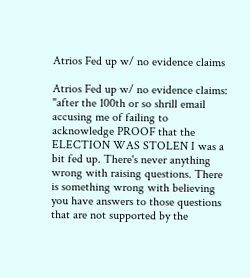Atrios Fed up w/ no evidence claims

Atrios Fed up w/ no evidence claims: "after the 100th or so shrill email accusing me of failing to acknowledge PROOF that the ELECTION WAS STOLEN I was a bit fed up. There's never anything wrong with raising questions. There is something wrong with believing you have answers to those questions that are not supported by the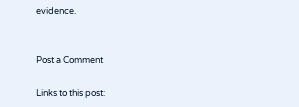evidence.


Post a Comment

Links to this post: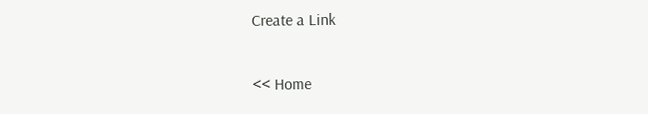Create a Link

<< Home